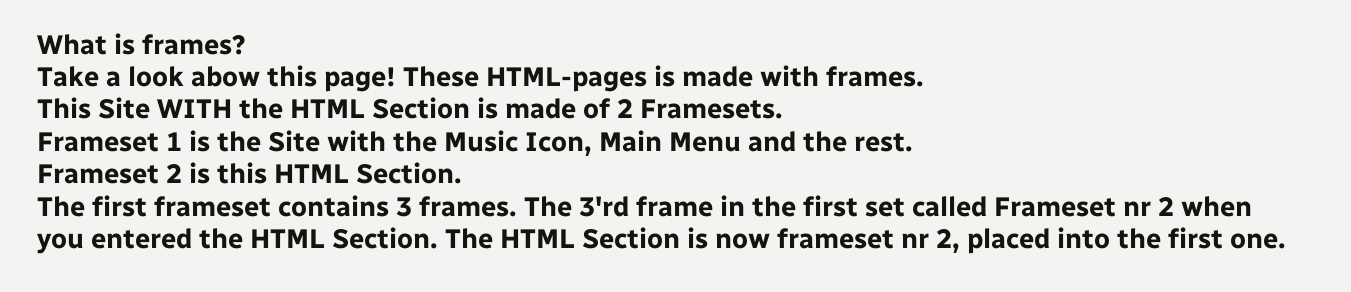What is frames?
Take a look abow this page! These HTML-pages is made with frames.
This Site WITH the HTML Section is made of 2 Framesets.
Frameset 1 is the Site with the Music Icon, Main Menu and the rest.
Frameset 2 is this HTML Section.
The first frameset contains 3 frames. The 3'rd frame in the first set called Frameset nr 2 when you entered the HTML Section. The HTML Section is now frameset nr 2, placed into the first one.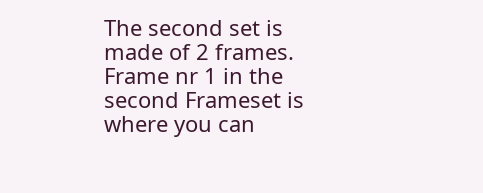The second set is made of 2 frames.
Frame nr 1 in the second Frameset is where you can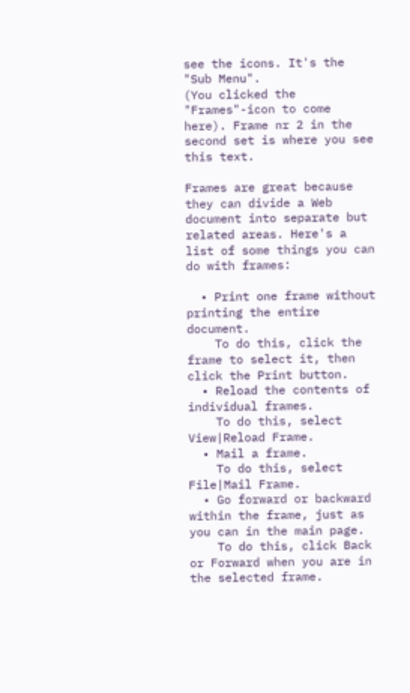see the icons. It's the "Sub Menu".
(You clicked the "Frames"-icon to come here). Frame nr 2 in the second set is where you see this text.

Frames are great because they can divide a Web document into separate but related areas. Here's a list of some things you can do with frames:

  • Print one frame without printing the entire document.
    To do this, click the frame to select it, then click the Print button.
  • Reload the contents of individual frames.
    To do this, select View|Reload Frame.
  • Mail a frame.
    To do this, select File|Mail Frame.
  • Go forward or backward within the frame, just as you can in the main page.
    To do this, click Back or Forward when you are in the selected frame.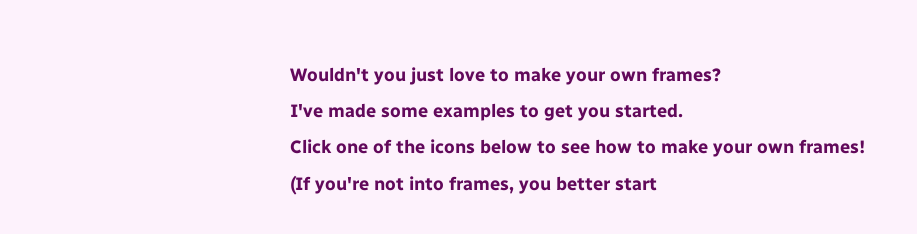Wouldn't you just love to make your own frames?
I've made some examples to get you started.
Click one of the icons below to see how to make your own frames!
(If you're not into frames, you better start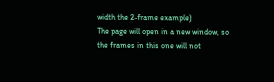width the 2-frame example)
The page will open in a new window, so the frames in this one will not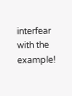interfear with the example!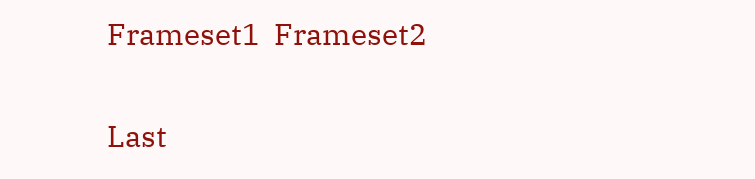Frameset1  Frameset2

Last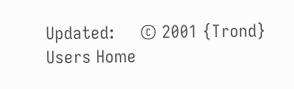Updated:     © 2001 {Trond}
Users Home